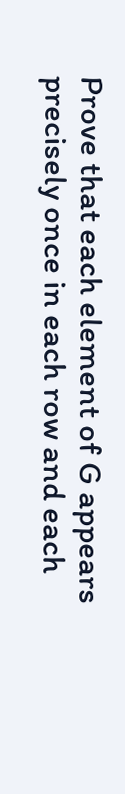Prove that each element of G appears precisely once in each row and each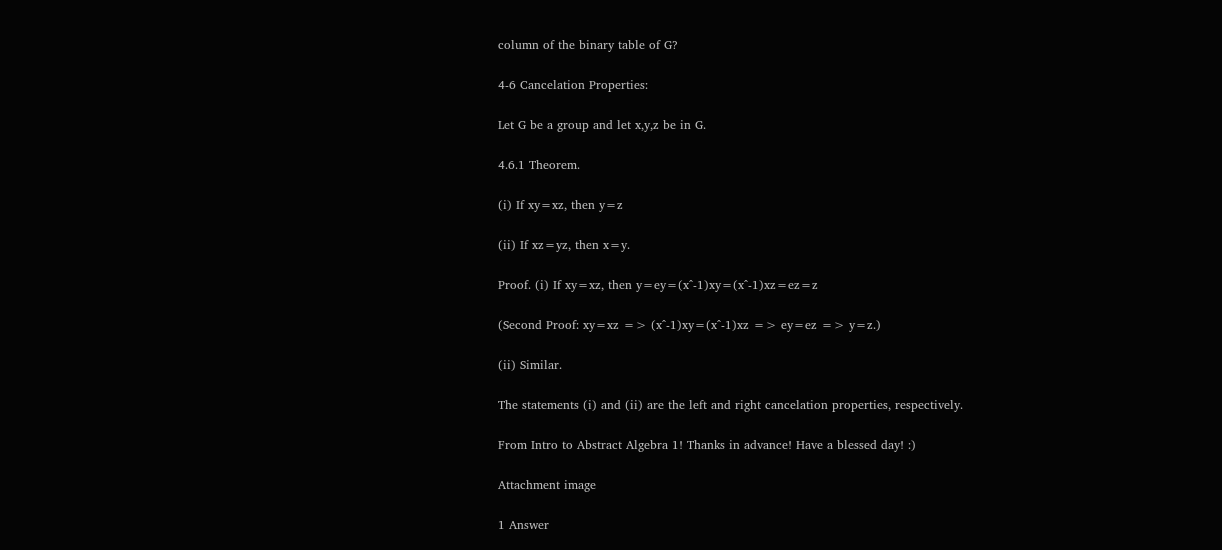column of the binary table of G?

4-6 Cancelation Properties:

Let G be a group and let x,y,z be in G.

4.6.1 Theorem.

(i) If xy=xz, then y=z

(ii) If xz=yz, then x=y.

Proof. (i) If xy=xz, then y=ey=(x^-1)xy=(x^-1)xz=ez=z

(Second Proof: xy=xz => (x^-1)xy=(x^-1)xz => ey=ez => y=z.)

(ii) Similar.

The statements (i) and (ii) are the left and right cancelation properties, respectively.

From Intro to Abstract Algebra 1! Thanks in advance! Have a blessed day! :)

Attachment image

1 Answer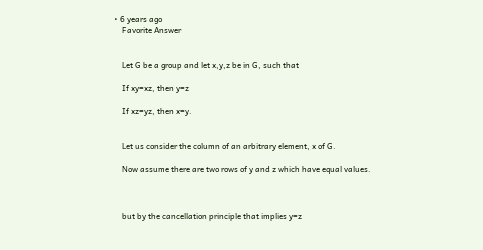• 6 years ago
    Favorite Answer


    Let G be a group and let x,y,z be in G, such that

    If xy=xz, then y=z

    If xz=yz, then x=y.


    Let us consider the column of an arbitrary element, x of G.

    Now assume there are two rows of y and z which have equal values.



    but by the cancellation principle that implies y=z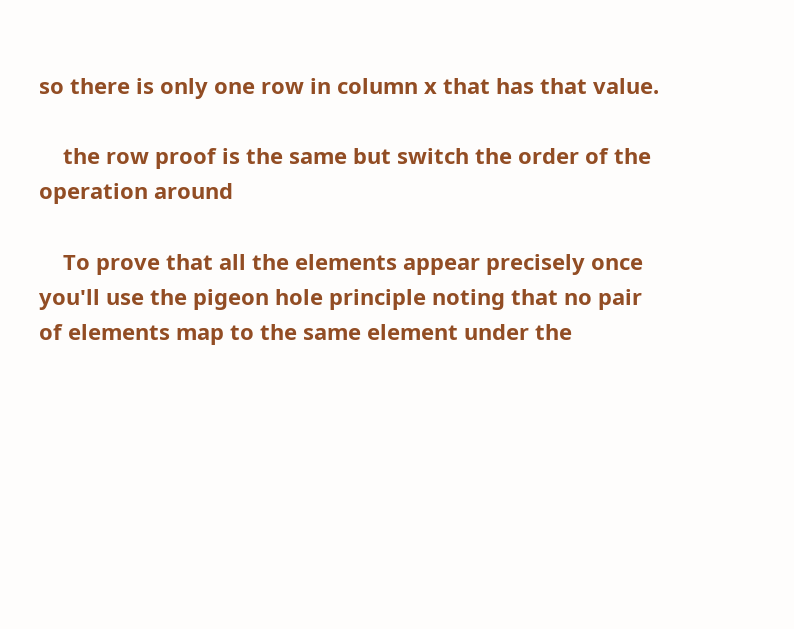so there is only one row in column x that has that value.

    the row proof is the same but switch the order of the operation around

    To prove that all the elements appear precisely once you'll use the pigeon hole principle noting that no pair of elements map to the same element under the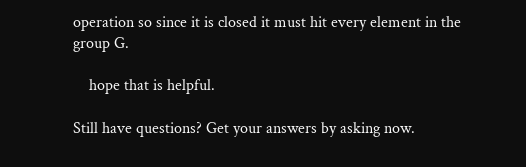operation so since it is closed it must hit every element in the group G.

    hope that is helpful.

Still have questions? Get your answers by asking now.